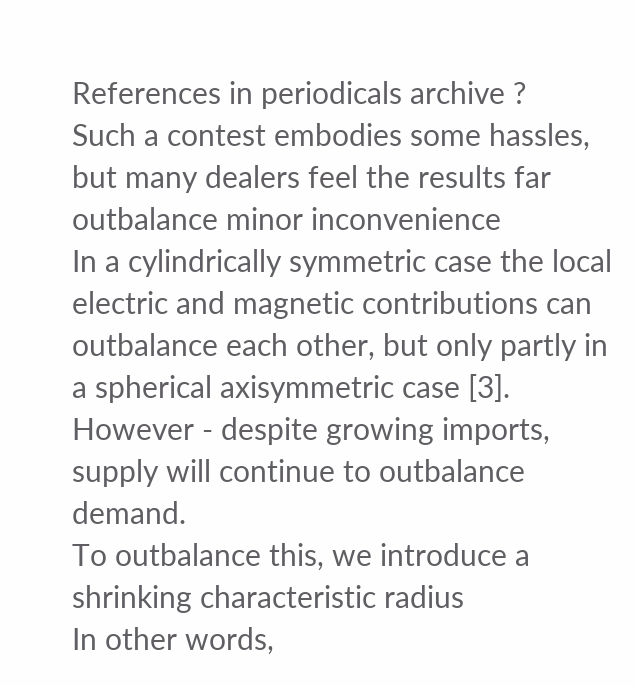References in periodicals archive ?
Such a contest embodies some hassles, but many dealers feel the results far outbalance minor inconvenience
In a cylindrically symmetric case the local electric and magnetic contributions can outbalance each other, but only partly in a spherical axisymmetric case [3].
However - despite growing imports, supply will continue to outbalance demand.
To outbalance this, we introduce a shrinking characteristic radius
In other words,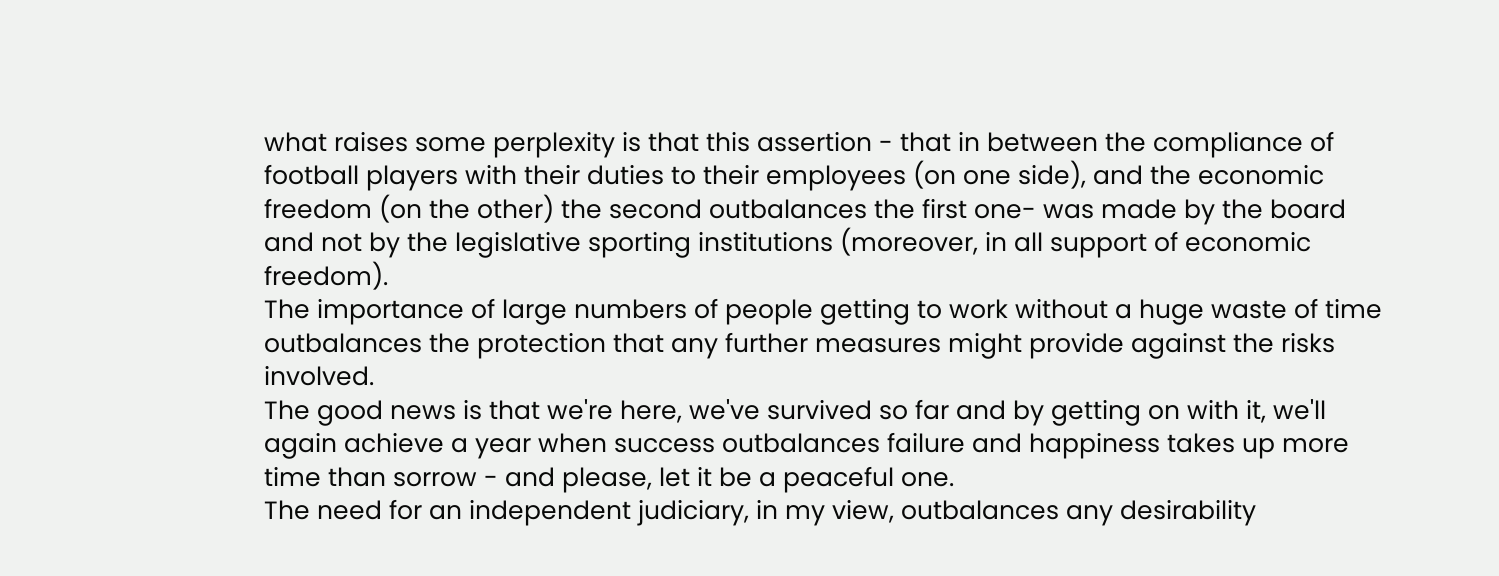what raises some perplexity is that this assertion - that in between the compliance of football players with their duties to their employees (on one side), and the economic freedom (on the other) the second outbalances the first one- was made by the board and not by the legislative sporting institutions (moreover, in all support of economic freedom).
The importance of large numbers of people getting to work without a huge waste of time outbalances the protection that any further measures might provide against the risks involved.
The good news is that we're here, we've survived so far and by getting on with it, we'll again achieve a year when success outbalances failure and happiness takes up more time than sorrow - and please, let it be a peaceful one.
The need for an independent judiciary, in my view, outbalances any desirability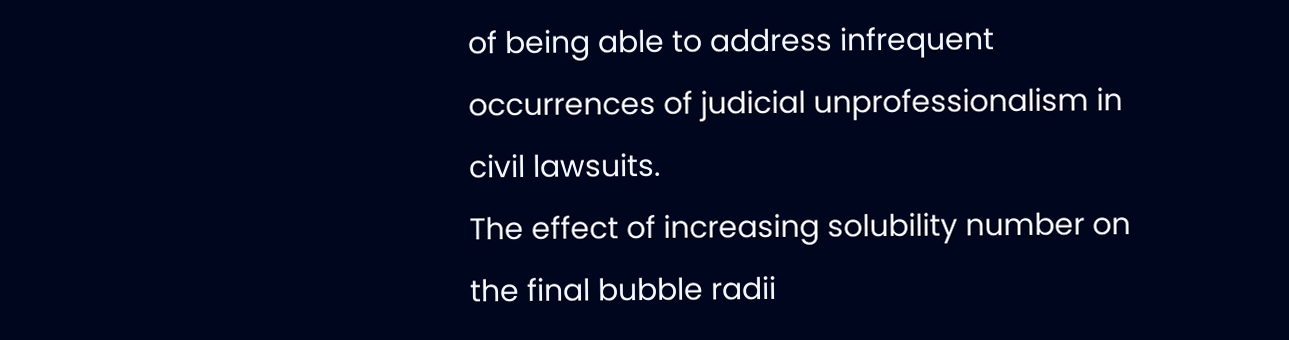of being able to address infrequent occurrences of judicial unprofessionalism in civil lawsuits.
The effect of increasing solubility number on the final bubble radii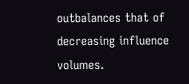outbalances that of decreasing influence volumes.